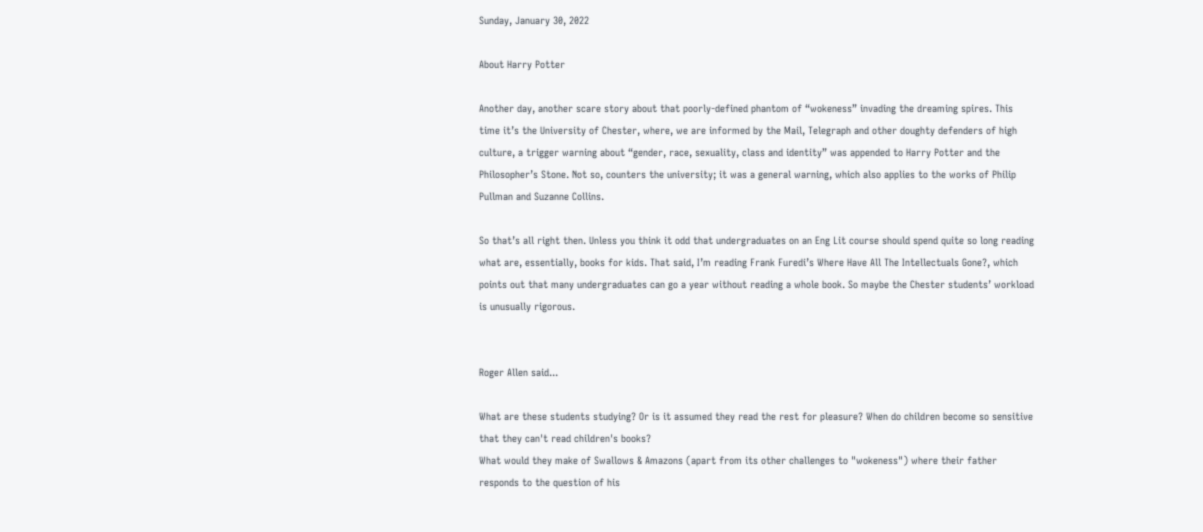Sunday, January 30, 2022

About Harry Potter

Another day, another scare story about that poorly-defined phantom of “wokeness” invading the dreaming spires. This time it’s the University of Chester, where, we are informed by the Mail, Telegraph and other doughty defenders of high culture, a trigger warning about “gender, race, sexuality, class and identity” was appended to Harry Potter and the Philosopher’s Stone. Not so, counters the university; it was a general warning, which also applies to the works of Philip Pullman and Suzanne Collins.

So that’s all right then. Unless you think it odd that undergraduates on an Eng Lit course should spend quite so long reading what are, essentially, books for kids. That said, I’m reading Frank Furedi’s Where Have All The Intellectuals Gone?, which points out that many undergraduates can go a year without reading a whole book. So maybe the Chester students’ workload is unusually rigorous.


Roger Allen said...

What are these students studying? Or is it assumed they read the rest for pleasure? When do children become so sensitive that they can't read children's books?
What would they make of Swallows & Amazons (apart from its other challenges to "wokeness") where their father responds to the question of his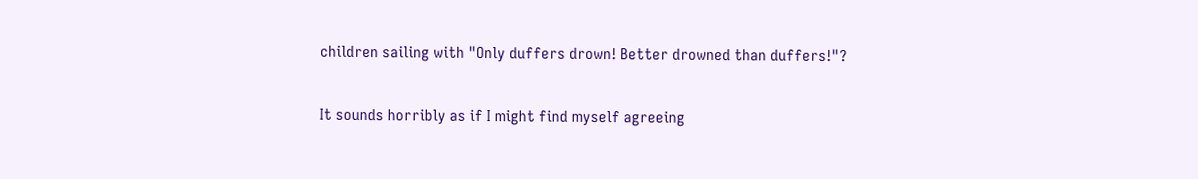children sailing with "Only duffers drown! Better drowned than duffers!"?

It sounds horribly as if I might find myself agreeing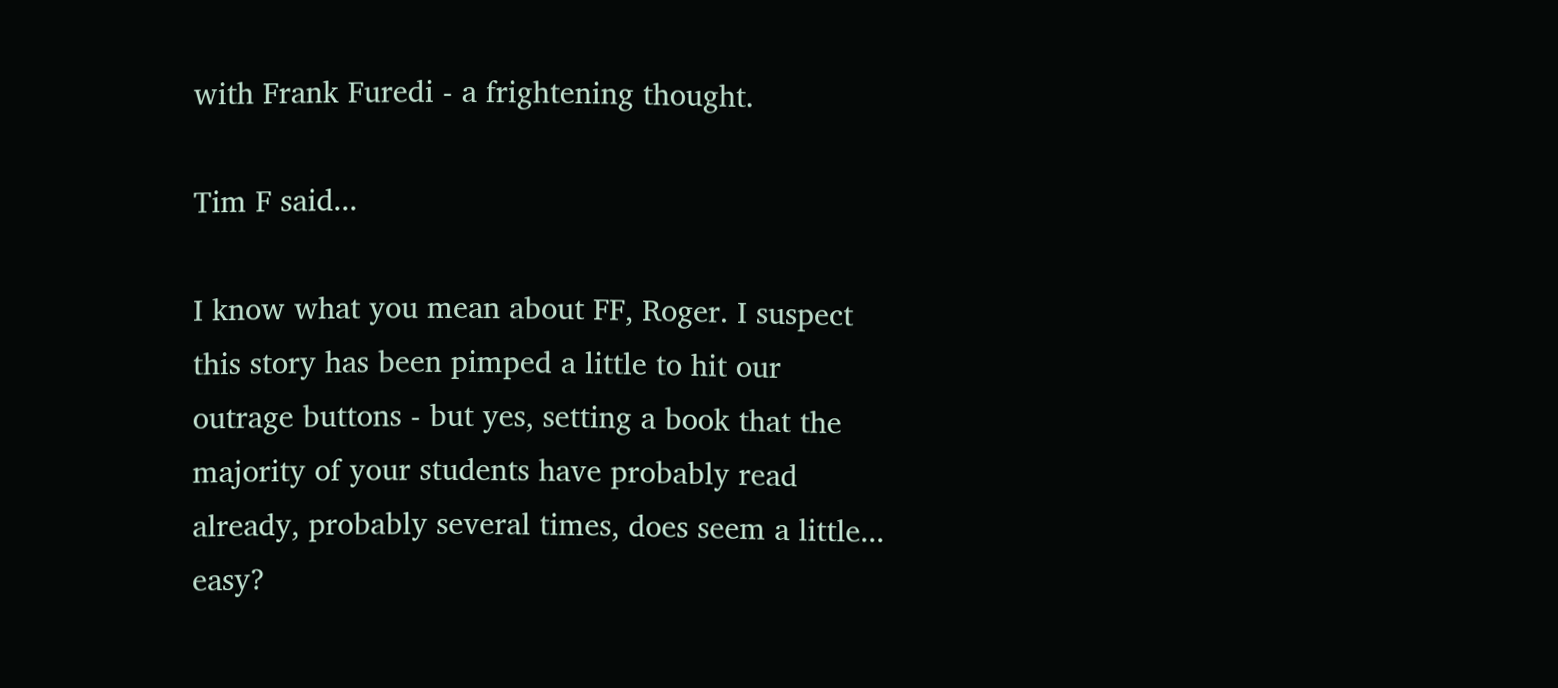with Frank Furedi - a frightening thought.

Tim F said...

I know what you mean about FF, Roger. I suspect this story has been pimped a little to hit our outrage buttons - but yes, setting a book that the majority of your students have probably read already, probably several times, does seem a little... easy?